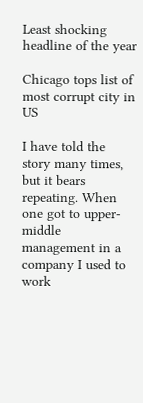Least shocking headline of the year

Chicago tops list of most corrupt city in US

I have told the story many times, but it bears repeating. When one got to upper-middle management in a company I used to work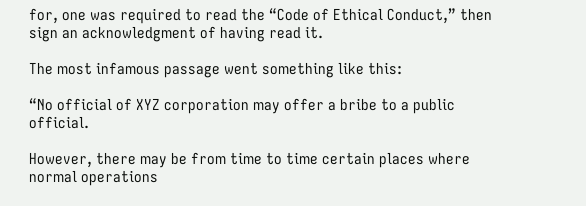for, one was required to read the “Code of Ethical Conduct,” then sign an acknowledgment of having read it.

The most infamous passage went something like this:

“No official of XYZ corporation may offer a bribe to a public official.

However, there may be from time to time certain places where normal operations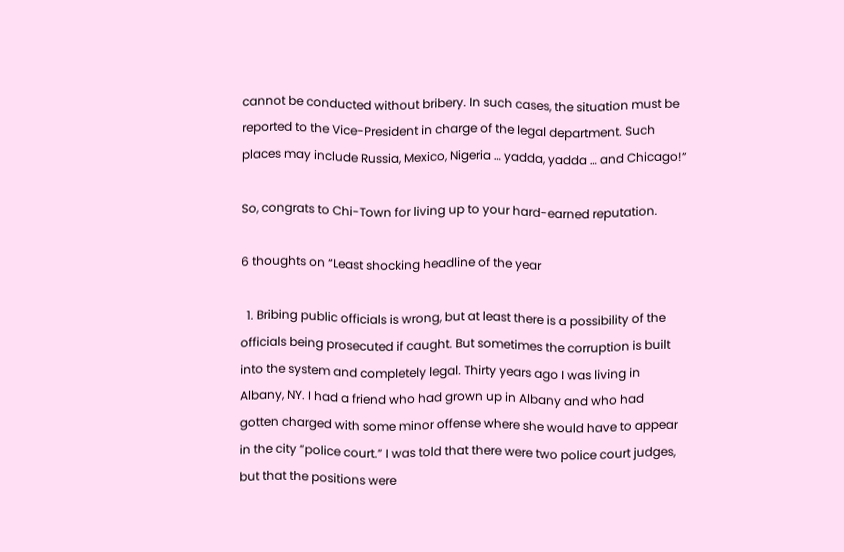cannot be conducted without bribery. In such cases, the situation must be reported to the Vice-President in charge of the legal department. Such places may include Russia, Mexico, Nigeria … yadda, yadda … and Chicago!”

So, congrats to Chi-Town for living up to your hard-earned reputation.

6 thoughts on “Least shocking headline of the year

  1. Bribing public officials is wrong, but at least there is a possibility of the officials being prosecuted if caught. But sometimes the corruption is built into the system and completely legal. Thirty years ago I was living in Albany, NY. I had a friend who had grown up in Albany and who had gotten charged with some minor offense where she would have to appear in the city “police court.” I was told that there were two police court judges, but that the positions were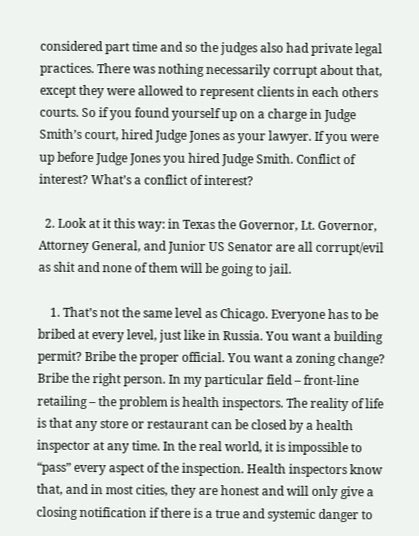considered part time and so the judges also had private legal practices. There was nothing necessarily corrupt about that, except they were allowed to represent clients in each others courts. So if you found yourself up on a charge in Judge Smith’s court, hired Judge Jones as your lawyer. If you were up before Judge Jones you hired Judge Smith. Conflict of interest? What’s a conflict of interest?

  2. Look at it this way: in Texas the Governor, Lt. Governor, Attorney General, and Junior US Senator are all corrupt/evil as shit and none of them will be going to jail.

    1. That’s not the same level as Chicago. Everyone has to be bribed at every level, just like in Russia. You want a building permit? Bribe the proper official. You want a zoning change? Bribe the right person. In my particular field – front-line retailing – the problem is health inspectors. The reality of life is that any store or restaurant can be closed by a health inspector at any time. In the real world, it is impossible to “pass” every aspect of the inspection. Health inspectors know that, and in most cities, they are honest and will only give a closing notification if there is a true and systemic danger to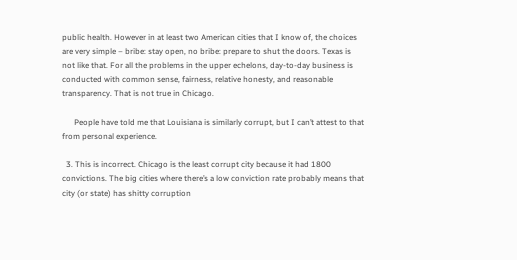public health. However in at least two American cities that I know of, the choices are very simple – bribe: stay open, no bribe: prepare to shut the doors. Texas is not like that. For all the problems in the upper echelons, day-to-day business is conducted with common sense, fairness, relative honesty, and reasonable transparency. That is not true in Chicago.

      People have told me that Louisiana is similarly corrupt, but I can’t attest to that from personal experience.

  3. This is incorrect. Chicago is the least corrupt city because it had 1800 convictions. The big cities where there’s a low conviction rate probably means that city (or state) has shitty corruption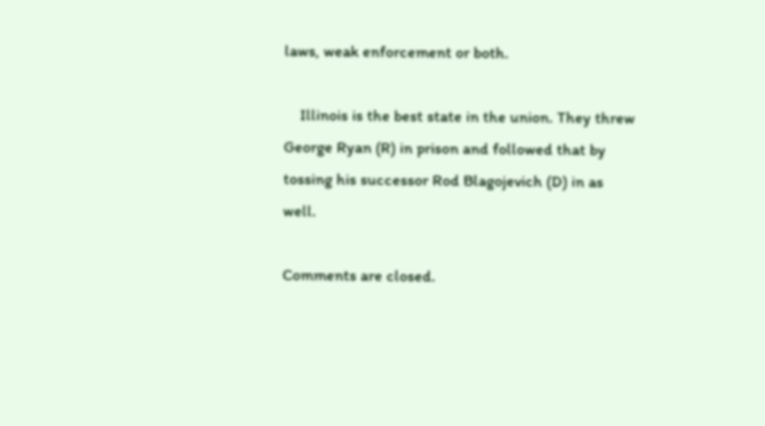laws, weak enforcement or both.

    Illinois is the best state in the union. They threw George Ryan (R) in prison and followed that by tossing his successor Rod Blagojevich (D) in as well.

Comments are closed.